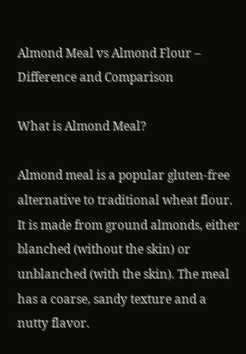Almond Meal vs Almond Flour – Difference and Comparison

What is Almond Meal?

Almond meal is a popular gluten-free alternative to traditional wheat flour. It is made from ground almonds, either blanched (without the skin) or unblanched (with the skin). The meal has a coarse, sandy texture and a nutty flavor.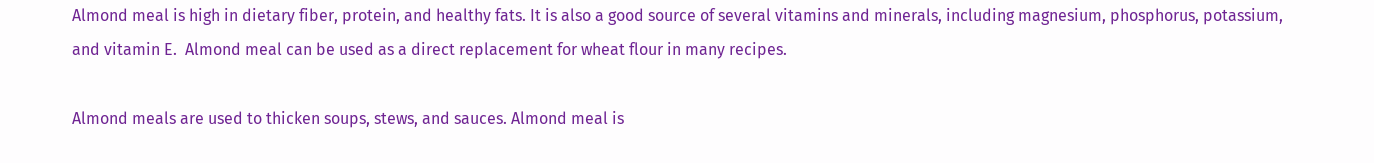Almond meal is high in dietary fiber, protein, and healthy fats. It is also a good source of several vitamins and minerals, including magnesium, phosphorus, potassium, and vitamin E.  Almond meal can be used as a direct replacement for wheat flour in many recipes.

Almond meals are used to thicken soups, stews, and sauces. Almond meal is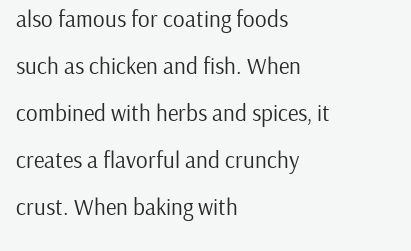also famous for coating foods such as chicken and fish. When combined with herbs and spices, it creates a flavorful and crunchy crust. When baking with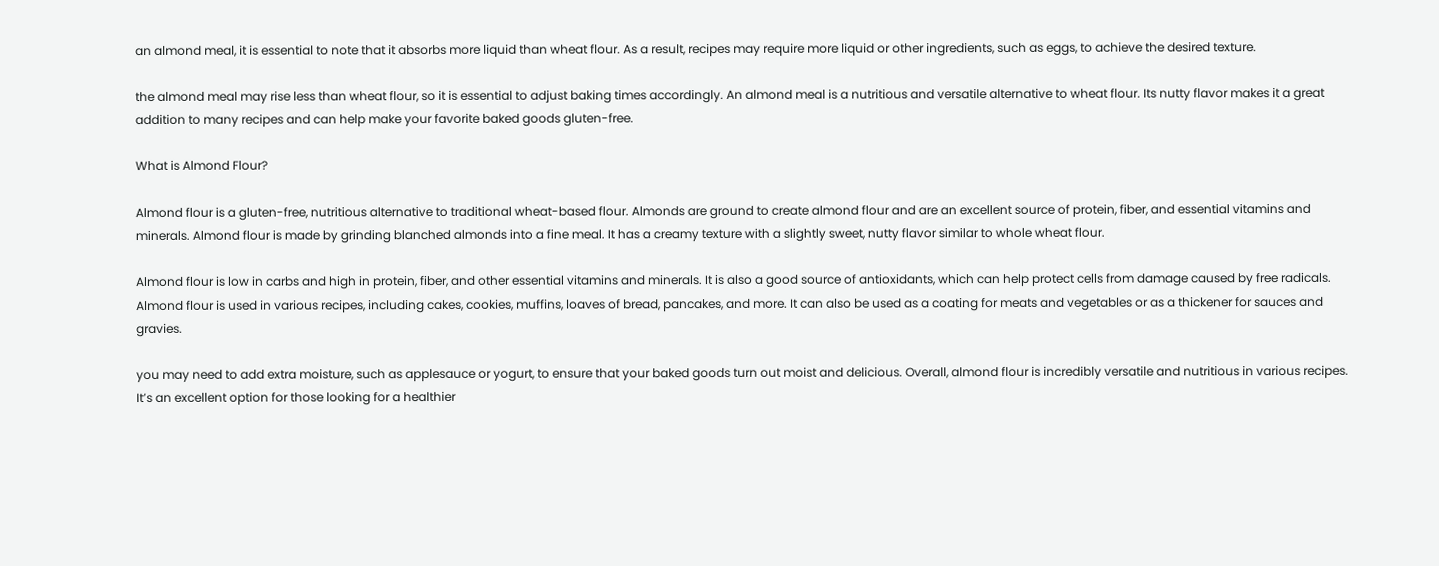an almond meal, it is essential to note that it absorbs more liquid than wheat flour. As a result, recipes may require more liquid or other ingredients, such as eggs, to achieve the desired texture.

the almond meal may rise less than wheat flour, so it is essential to adjust baking times accordingly. An almond meal is a nutritious and versatile alternative to wheat flour. Its nutty flavor makes it a great addition to many recipes and can help make your favorite baked goods gluten-free.

What is Almond Flour?

Almond flour is a gluten-free, nutritious alternative to traditional wheat-based flour. Almonds are ground to create almond flour and are an excellent source of protein, fiber, and essential vitamins and minerals. Almond flour is made by grinding blanched almonds into a fine meal. It has a creamy texture with a slightly sweet, nutty flavor similar to whole wheat flour.

Almond flour is low in carbs and high in protein, fiber, and other essential vitamins and minerals. It is also a good source of antioxidants, which can help protect cells from damage caused by free radicals. Almond flour is used in various recipes, including cakes, cookies, muffins, loaves of bread, pancakes, and more. It can also be used as a coating for meats and vegetables or as a thickener for sauces and gravies.

you may need to add extra moisture, such as applesauce or yogurt, to ensure that your baked goods turn out moist and delicious. Overall, almond flour is incredibly versatile and nutritious in various recipes. It’s an excellent option for those looking for a healthier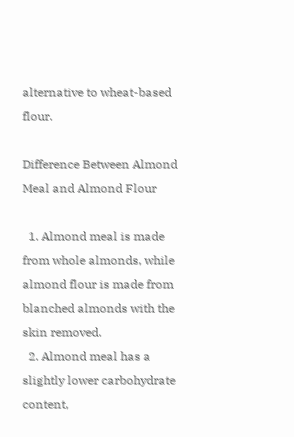alternative to wheat-based flour.

Difference Between Almond Meal and Almond Flour

  1. Almond meal is made from whole almonds, while almond flour is made from blanched almonds with the skin removed.
  2. Almond meal has a slightly lower carbohydrate content,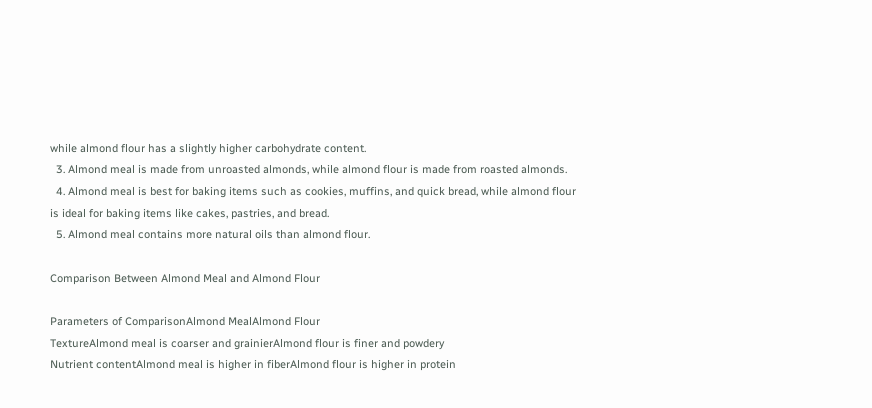while almond flour has a slightly higher carbohydrate content.
  3. Almond meal is made from unroasted almonds, while almond flour is made from roasted almonds.
  4. Almond meal is best for baking items such as cookies, muffins, and quick bread, while almond flour is ideal for baking items like cakes, pastries, and bread.
  5. Almond meal contains more natural oils than almond flour.

Comparison Between Almond Meal and Almond Flour

Parameters of ComparisonAlmond MealAlmond Flour
TextureAlmond meal is coarser and grainierAlmond flour is finer and powdery
Nutrient contentAlmond meal is higher in fiberAlmond flour is higher in protein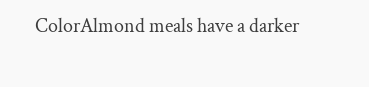ColorAlmond meals have a darker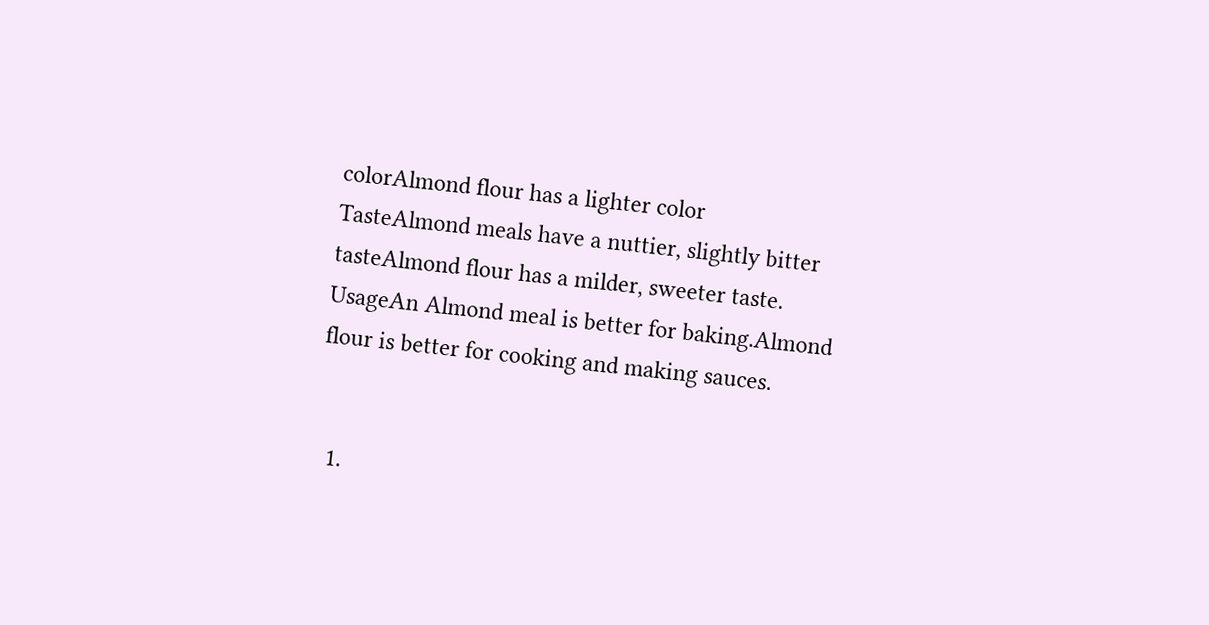colorAlmond flour has a lighter color
TasteAlmond meals have a nuttier, slightly bitter tasteAlmond flour has a milder, sweeter taste.
UsageAn Almond meal is better for baking.Almond flour is better for cooking and making sauces.


  1.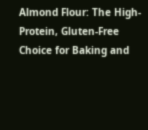Almond Flour: The High-Protein, Gluten-Free Choice for Baking and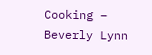Cooking – Beverly Lynn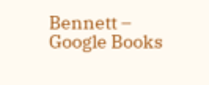Bennett – Google Books